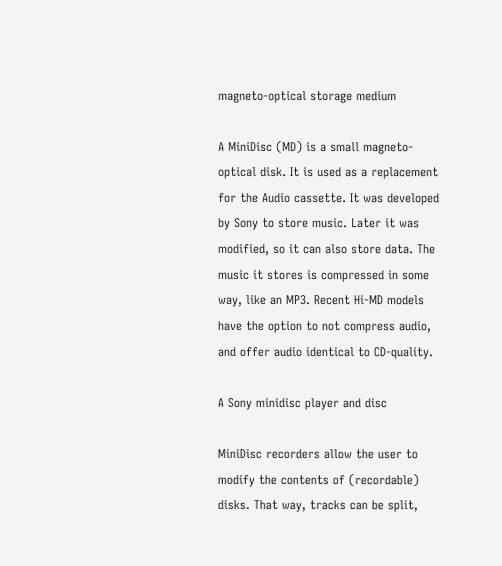magneto-optical storage medium

A MiniDisc (MD) is a small magneto-optical disk. It is used as a replacement for the Audio cassette. It was developed by Sony to store music. Later it was modified, so it can also store data. The music it stores is compressed in some way, like an MP3. Recent Hi-MD models have the option to not compress audio, and offer audio identical to CD-quality.

A Sony minidisc player and disc

MiniDisc recorders allow the user to modify the contents of (recordable) disks. That way, tracks can be split,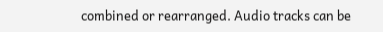combined or rearranged. Audio tracks can be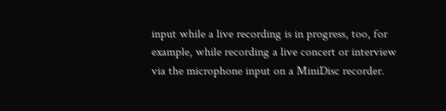input while a live recording is in progress, too, for example, while recording a live concert or interview via the microphone input on a MiniDisc recorder.